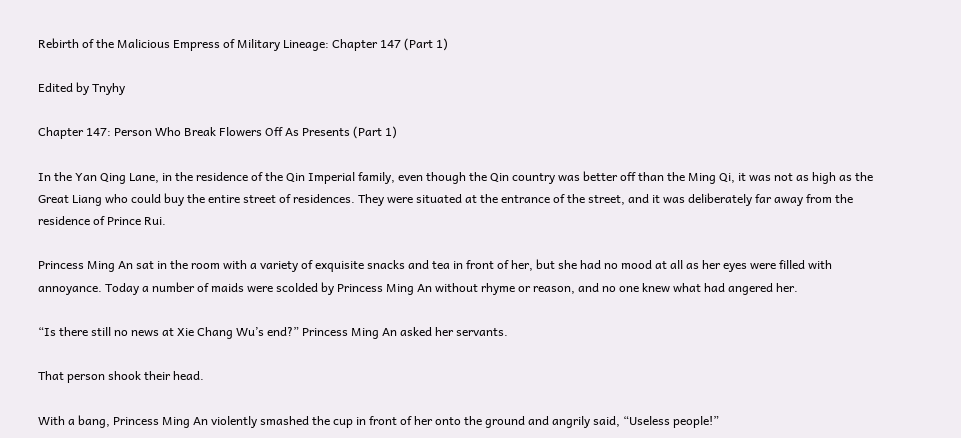Rebirth of the Malicious Empress of Military Lineage: Chapter 147 (Part 1)

Edited by Tnyhy

Chapter 147: Person Who Break Flowers Off As Presents (Part 1)

In the Yan Qing Lane, in the residence of the Qin Imperial family, even though the Qin country was better off than the Ming Qi, it was not as high as the Great Liang who could buy the entire street of residences. They were situated at the entrance of the street, and it was deliberately far away from the residence of Prince Rui.

Princess Ming An sat in the room with a variety of exquisite snacks and tea in front of her, but she had no mood at all as her eyes were filled with annoyance. Today a number of maids were scolded by Princess Ming An without rhyme or reason, and no one knew what had angered her.

“Is there still no news at Xie Chang Wu’s end?” Princess Ming An asked her servants.

That person shook their head.

With a bang, Princess Ming An violently smashed the cup in front of her onto the ground and angrily said, “Useless people!”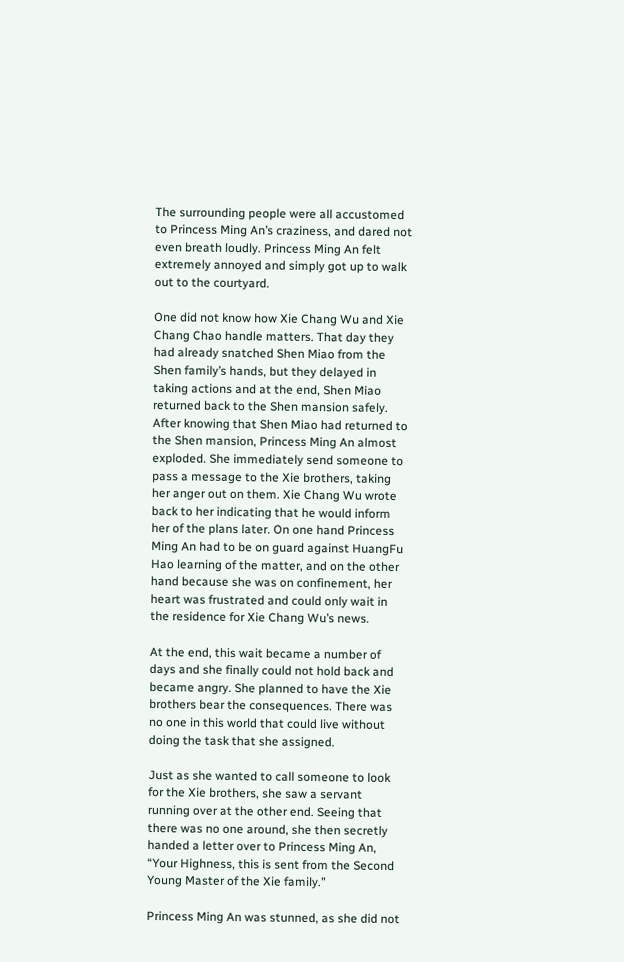The surrounding people were all accustomed to Princess Ming An’s craziness, and dared not even breath loudly. Princess Ming An felt extremely annoyed and simply got up to walk out to the courtyard.

One did not know how Xie Chang Wu and Xie Chang Chao handle matters. That day they had already snatched Shen Miao from the Shen family’s hands, but they delayed in taking actions and at the end, Shen Miao returned back to the Shen mansion safely. After knowing that Shen Miao had returned to the Shen mansion, Princess Ming An almost exploded. She immediately send someone to pass a message to the Xie brothers, taking her anger out on them. Xie Chang Wu wrote back to her indicating that he would inform her of the plans later. On one hand Princess Ming An had to be on guard against HuangFu Hao learning of the matter, and on the other hand because she was on confinement, her heart was frustrated and could only wait in the residence for Xie Chang Wu’s news.

At the end, this wait became a number of days and she finally could not hold back and became angry. She planned to have the Xie brothers bear the consequences. There was no one in this world that could live without doing the task that she assigned.

Just as she wanted to call someone to look for the Xie brothers, she saw a servant running over at the other end. Seeing that there was no one around, she then secretly handed a letter over to Princess Ming An, “Your Highness, this is sent from the Second Young Master of the Xie family.”

Princess Ming An was stunned, as she did not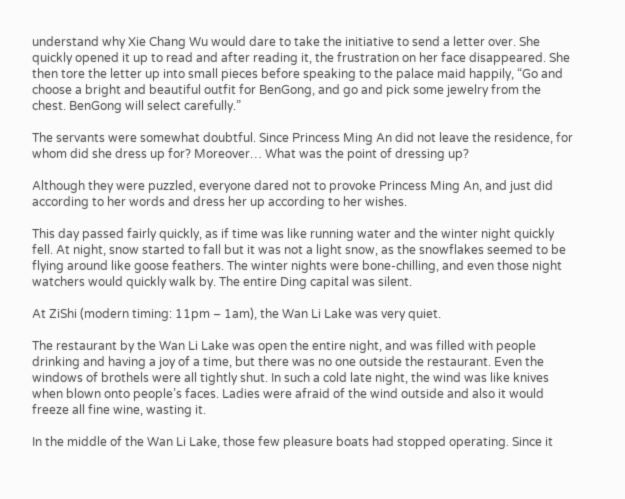understand why Xie Chang Wu would dare to take the initiative to send a letter over. She quickly opened it up to read and after reading it, the frustration on her face disappeared. She then tore the letter up into small pieces before speaking to the palace maid happily, “Go and choose a bright and beautiful outfit for BenGong, and go and pick some jewelry from the chest. BenGong will select carefully.”

The servants were somewhat doubtful. Since Princess Ming An did not leave the residence, for whom did she dress up for? Moreover… What was the point of dressing up?

Although they were puzzled, everyone dared not to provoke Princess Ming An, and just did according to her words and dress her up according to her wishes.

This day passed fairly quickly, as if time was like running water and the winter night quickly fell. At night, snow started to fall but it was not a light snow, as the snowflakes seemed to be flying around like goose feathers. The winter nights were bone-chilling, and even those night watchers would quickly walk by. The entire Ding capital was silent.

At ZiShi (modern timing: 11pm – 1am), the Wan Li Lake was very quiet.

The restaurant by the Wan Li Lake was open the entire night, and was filled with people drinking and having a joy of a time, but there was no one outside the restaurant. Even the windows of brothels were all tightly shut. In such a cold late night, the wind was like knives when blown onto people’s faces. Ladies were afraid of the wind outside and also it would freeze all fine wine, wasting it.

In the middle of the Wan Li Lake, those few pleasure boats had stopped operating. Since it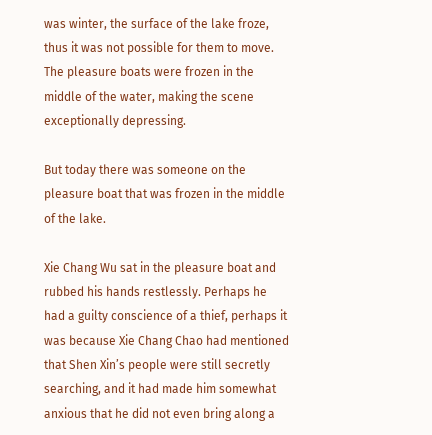was winter, the surface of the lake froze, thus it was not possible for them to move. The pleasure boats were frozen in the middle of the water, making the scene exceptionally depressing.

But today there was someone on the pleasure boat that was frozen in the middle of the lake.

Xie Chang Wu sat in the pleasure boat and rubbed his hands restlessly. Perhaps he had a guilty conscience of a thief, perhaps it was because Xie Chang Chao had mentioned that Shen Xin’s people were still secretly searching, and it had made him somewhat anxious that he did not even bring along a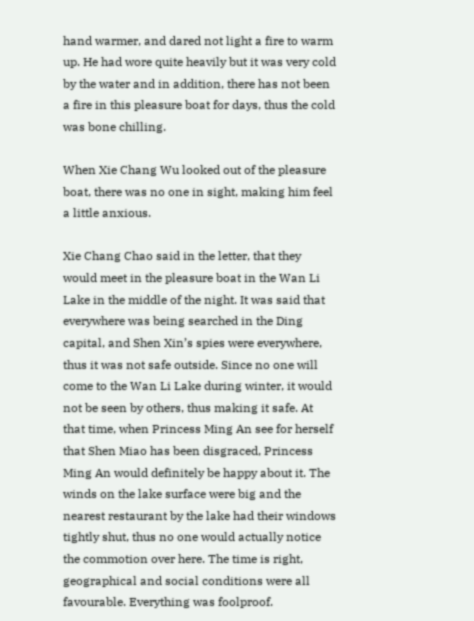hand warmer, and dared not light a fire to warm up. He had wore quite heavily but it was very cold by the water and in addition, there has not been a fire in this pleasure boat for days, thus the cold was bone chilling.

When Xie Chang Wu looked out of the pleasure boat, there was no one in sight, making him feel a little anxious.

Xie Chang Chao said in the letter, that they would meet in the pleasure boat in the Wan Li Lake in the middle of the night. It was said that everywhere was being searched in the Ding capital, and Shen Xin’s spies were everywhere, thus it was not safe outside. Since no one will come to the Wan Li Lake during winter, it would not be seen by others, thus making it safe. At that time, when Princess Ming An see for herself that Shen Miao has been disgraced, Princess Ming An would definitely be happy about it. The winds on the lake surface were big and the nearest restaurant by the lake had their windows tightly shut, thus no one would actually notice the commotion over here. The time is right, geographical and social conditions were all favourable. Everything was foolproof.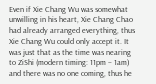Even if Xie Chang Wu was somewhat unwilling in his heart, Xie Chang Chao had already arranged everything, thus Xie Chang Wu could only accept it. It was just that as the time was nearing to ZiShi (modern timing: 11pm – 1am) and there was no one coming, thus he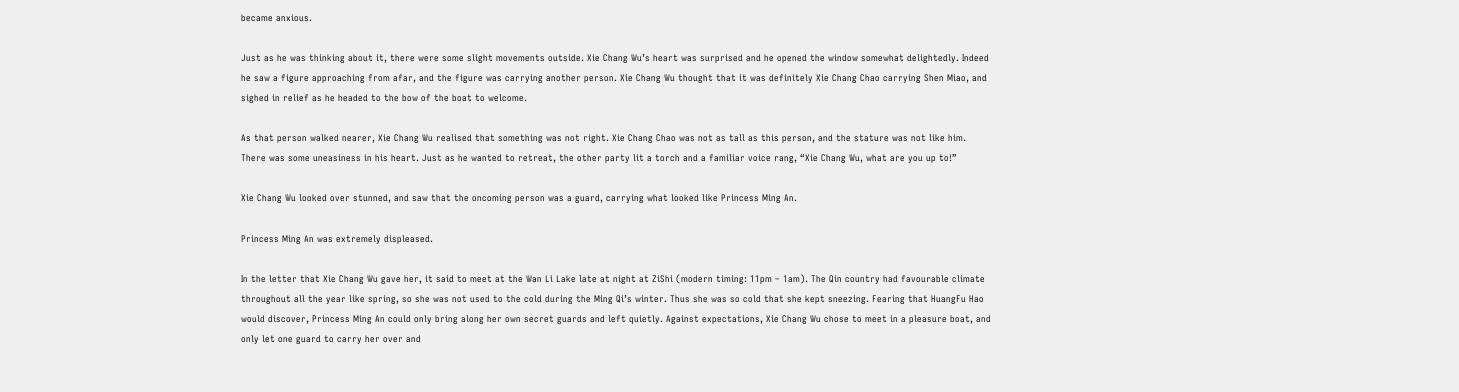became anxious.

Just as he was thinking about it, there were some slight movements outside. Xie Chang Wu’s heart was surprised and he opened the window somewhat delightedly. Indeed he saw a figure approaching from afar, and the figure was carrying another person. Xie Chang Wu thought that it was definitely Xie Chang Chao carrying Shen Miao, and sighed in relief as he headed to the bow of the boat to welcome.

As that person walked nearer, Xie Chang Wu realised that something was not right. Xie Chang Chao was not as tall as this person, and the stature was not like him. There was some uneasiness in his heart. Just as he wanted to retreat, the other party lit a torch and a familiar voice rang, “Xie Chang Wu, what are you up to!”

Xie Chang Wu looked over stunned, and saw that the oncoming person was a guard, carrying what looked like Princess Ming An.

Princess Ming An was extremely displeased.

In the letter that Xie Chang Wu gave her, it said to meet at the Wan Li Lake late at night at ZiShi (modern timing: 11pm – 1am). The Qin country had favourable climate throughout all the year like spring, so she was not used to the cold during the Ming Qi’s winter. Thus she was so cold that she kept sneezing. Fearing that HuangFu Hao would discover, Princess Ming An could only bring along her own secret guards and left quietly. Against expectations, Xie Chang Wu chose to meet in a pleasure boat, and only let one guard to carry her over and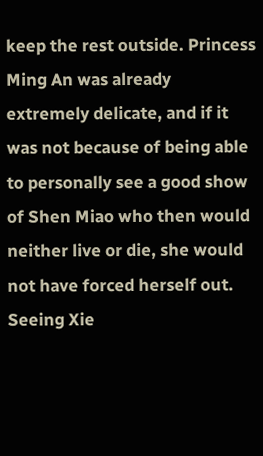keep the rest outside. Princess Ming An was already extremely delicate, and if it was not because of being able to personally see a good show of Shen Miao who then would neither live or die, she would not have forced herself out. Seeing Xie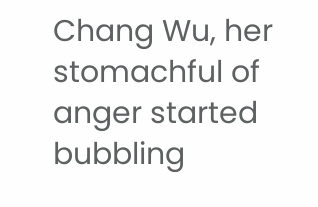Chang Wu, her stomachful of anger started bubbling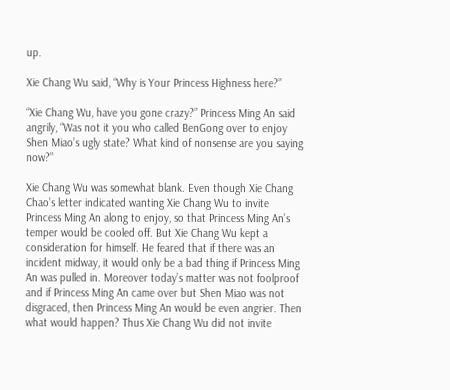up.

Xie Chang Wu said, “Why is Your Princess Highness here?”

“Xie Chang Wu, have you gone crazy?” Princess Ming An said angrily, “Was not it you who called BenGong over to enjoy Shen Miao’s ugly state? What kind of nonsense are you saying now?”

Xie Chang Wu was somewhat blank. Even though Xie Chang Chao’s letter indicated wanting Xie Chang Wu to invite Princess Ming An along to enjoy, so that Princess Ming An’s temper would be cooled off. But Xie Chang Wu kept a consideration for himself. He feared that if there was an incident midway, it would only be a bad thing if Princess Ming An was pulled in. Moreover today’s matter was not foolproof and if Princess Ming An came over but Shen Miao was not disgraced, then Princess Ming An would be even angrier. Then what would happen? Thus Xie Chang Wu did not invite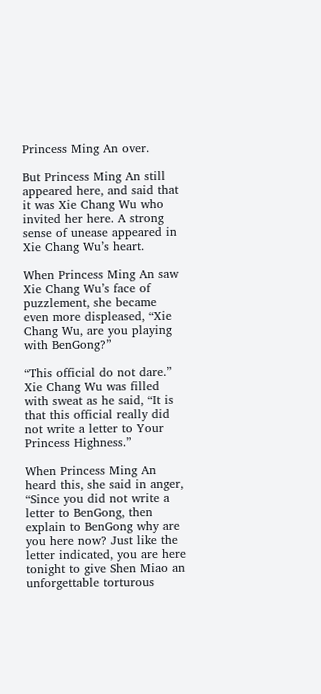Princess Ming An over.

But Princess Ming An still appeared here, and said that it was Xie Chang Wu who invited her here. A strong sense of unease appeared in Xie Chang Wu’s heart.

When Princess Ming An saw Xie Chang Wu’s face of puzzlement, she became even more displeased, “Xie Chang Wu, are you playing with BenGong?”

“This official do not dare.” Xie Chang Wu was filled with sweat as he said, “It is that this official really did not write a letter to Your Princess Highness.”

When Princess Ming An heard this, she said in anger, “Since you did not write a letter to BenGong, then explain to BenGong why are you here now? Just like the letter indicated, you are here tonight to give Shen Miao an unforgettable torturous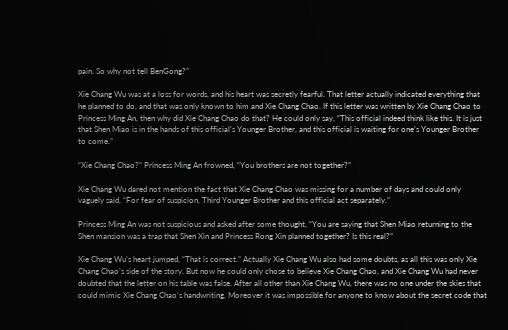pain. So why not tell BenGong?”

Xie Chang Wu was at a loss for words, and his heart was secretly fearful. That letter actually indicated everything that he planned to do, and that was only known to him and Xie Chang Chao. If this letter was written by Xie Chang Chao to Princess Ming An, then why did Xie Chang Chao do that? He could only say, “This official indeed think like this. It is just that Shen Miao is in the hands of this official’s Younger Brother, and this official is waiting for one’s Younger Brother to come.”

“Xie Chang Chao?” Princess Ming An frowned, “You brothers are not together?”

Xie Chang Wu dared not mention the fact that Xie Chang Chao was missing for a number of days and could only vaguely said, “For fear of suspicion, Third Younger Brother and this official act separately.”

Princess Ming An was not suspicious and asked after some thought, “You are saying that Shen Miao returning to the Shen mansion was a trap that Shen Xin and Princess Rong Xin planned together? Is this real?”

Xie Chang Wu’s heart jumped, “That is correct.” Actually Xie Chang Wu also had some doubts, as all this was only Xie Chang Chao’s side of the story. But now he could only chose to believe Xie Chang Chao, and Xie Chang Wu had never doubted that the letter on his table was false. After all other than Xie Chang Wu, there was no one under the skies that could mimic Xie Chang Chao’s handwriting. Moreover it was impossible for anyone to know about the secret code that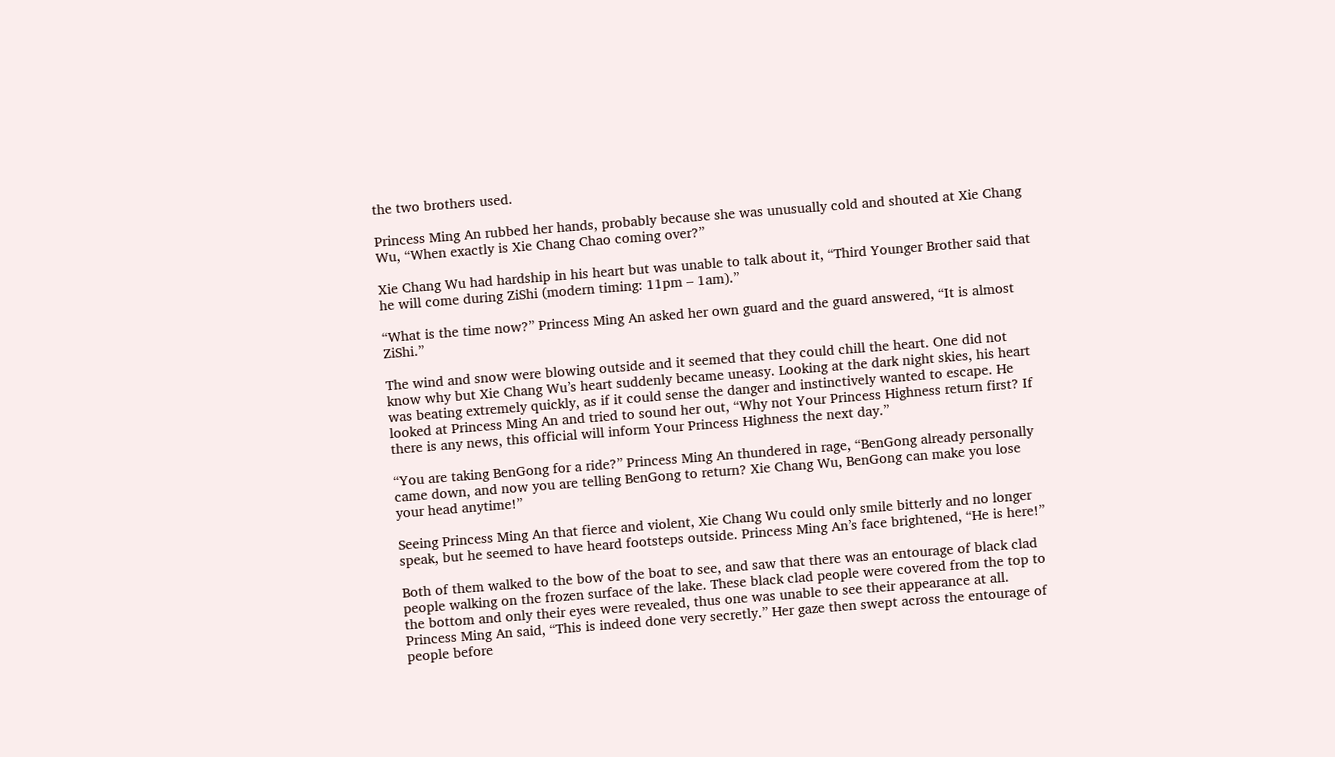the two brothers used.

Princess Ming An rubbed her hands, probably because she was unusually cold and shouted at Xie Chang Wu, “When exactly is Xie Chang Chao coming over?”

Xie Chang Wu had hardship in his heart but was unable to talk about it, “Third Younger Brother said that he will come during ZiShi (modern timing: 11pm – 1am).”

“What is the time now?” Princess Ming An asked her own guard and the guard answered, “It is almost ZiShi.”

The wind and snow were blowing outside and it seemed that they could chill the heart. One did not know why but Xie Chang Wu’s heart suddenly became uneasy. Looking at the dark night skies, his heart was beating extremely quickly, as if it could sense the danger and instinctively wanted to escape. He looked at Princess Ming An and tried to sound her out, “Why not Your Princess Highness return first? If there is any news, this official will inform Your Princess Highness the next day.”

“You are taking BenGong for a ride?” Princess Ming An thundered in rage, “BenGong already personally came down, and now you are telling BenGong to return? Xie Chang Wu, BenGong can make you lose your head anytime!”

Seeing Princess Ming An that fierce and violent, Xie Chang Wu could only smile bitterly and no longer speak, but he seemed to have heard footsteps outside. Princess Ming An’s face brightened, “He is here!”

Both of them walked to the bow of the boat to see, and saw that there was an entourage of black clad people walking on the frozen surface of the lake. These black clad people were covered from the top to the bottom and only their eyes were revealed, thus one was unable to see their appearance at all. Princess Ming An said, “This is indeed done very secretly.” Her gaze then swept across the entourage of people before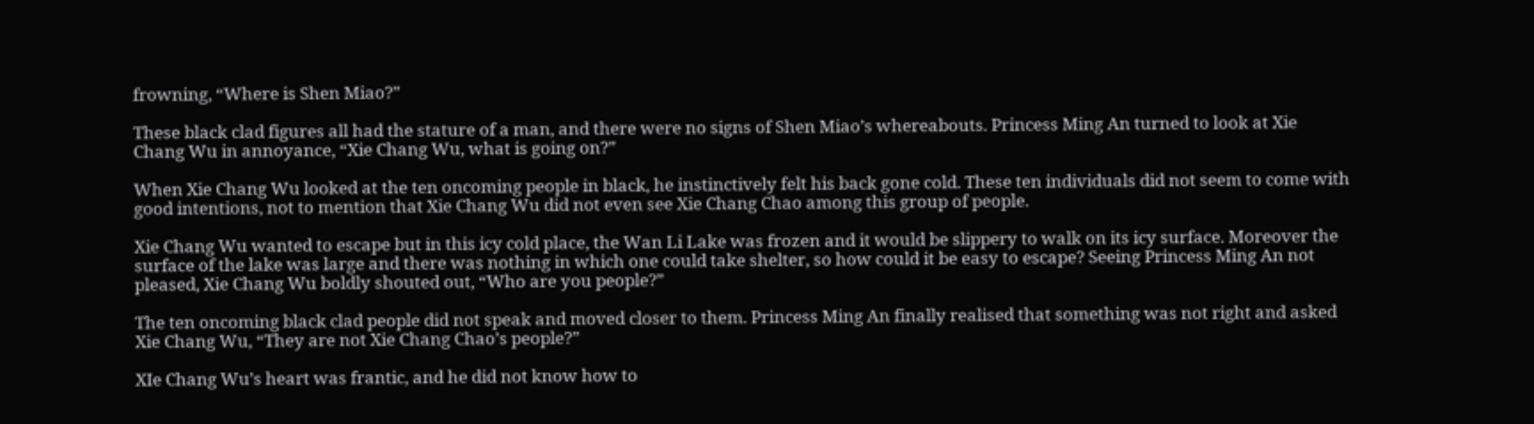frowning, “Where is Shen Miao?”

These black clad figures all had the stature of a man, and there were no signs of Shen Miao’s whereabouts. Princess Ming An turned to look at Xie Chang Wu in annoyance, “Xie Chang Wu, what is going on?”

When Xie Chang Wu looked at the ten oncoming people in black, he instinctively felt his back gone cold. These ten individuals did not seem to come with good intentions, not to mention that Xie Chang Wu did not even see Xie Chang Chao among this group of people.

Xie Chang Wu wanted to escape but in this icy cold place, the Wan Li Lake was frozen and it would be slippery to walk on its icy surface. Moreover the surface of the lake was large and there was nothing in which one could take shelter, so how could it be easy to escape? Seeing Princess Ming An not pleased, Xie Chang Wu boldly shouted out, “Who are you people?”

The ten oncoming black clad people did not speak and moved closer to them. Princess Ming An finally realised that something was not right and asked Xie Chang Wu, “They are not Xie Chang Chao’s people?”

XIe Chang Wu’s heart was frantic, and he did not know how to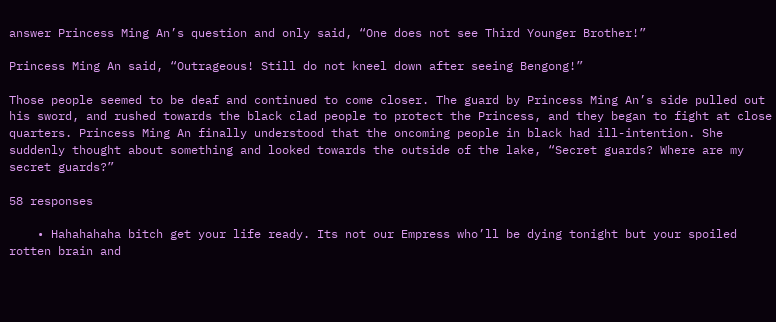answer Princess Ming An’s question and only said, “One does not see Third Younger Brother!”

Princess Ming An said, “Outrageous! Still do not kneel down after seeing Bengong!”

Those people seemed to be deaf and continued to come closer. The guard by Princess Ming An’s side pulled out his sword, and rushed towards the black clad people to protect the Princess, and they began to fight at close quarters. Princess Ming An finally understood that the oncoming people in black had ill-intention. She suddenly thought about something and looked towards the outside of the lake, “Secret guards? Where are my secret guards?”

58 responses

    • Hahahahaha bitch get your life ready. Its not our Empress who’ll be dying tonight but your spoiled rotten brain and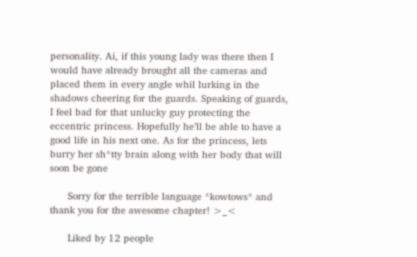personality. Ai, if this young lady was there then I would have already brought all the cameras and placed them in every angle whil lurking in the shadows cheering for the guards. Speaking of guards, I feel bad for that unlucky guy protecting the eccentric princess. Hopefully he’ll be able to have a good life in his next one. As for the princess, lets burry her sh*tty brain along with her body that will soon be gone

      Sorry for the terrible language *kowtows* and thank you for the awesome chapter! >_<

      Liked by 12 people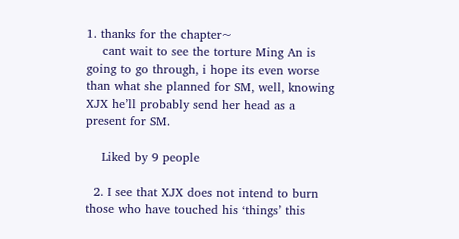1. thanks for the chapter~
    cant wait to see the torture Ming An is going to go through, i hope its even worse than what she planned for SM, well, knowing XJX he’ll probably send her head as a present for SM.

    Liked by 9 people

  2. I see that XJX does not intend to burn those who have touched his ‘things’ this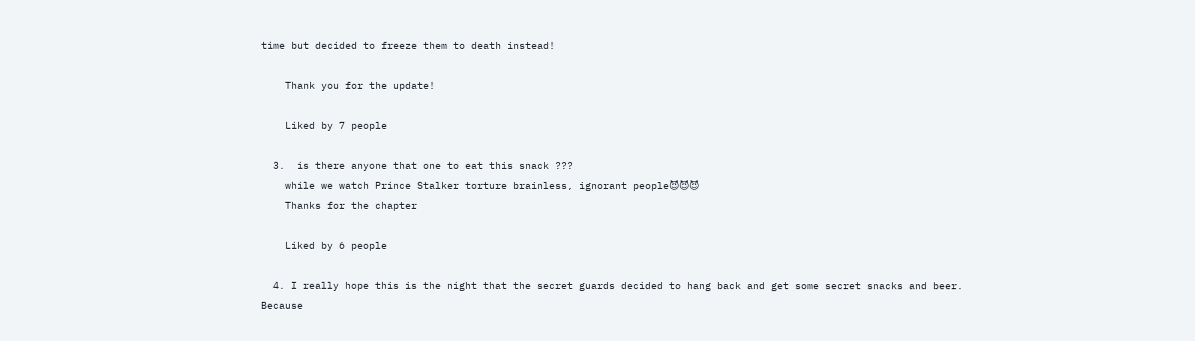time but decided to freeze them to death instead!

    Thank you for the update!

    Liked by 7 people

  3.  is there anyone that one to eat this snack ???
    while we watch Prince Stalker torture brainless, ignorant people😈😈😈
    Thanks for the chapter

    Liked by 6 people

  4. I really hope this is the night that the secret guards decided to hang back and get some secret snacks and beer. Because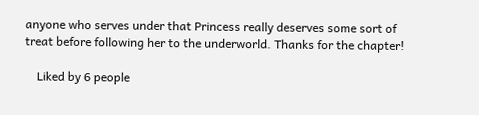anyone who serves under that Princess really deserves some sort of treat before following her to the underworld. Thanks for the chapter!

    Liked by 6 people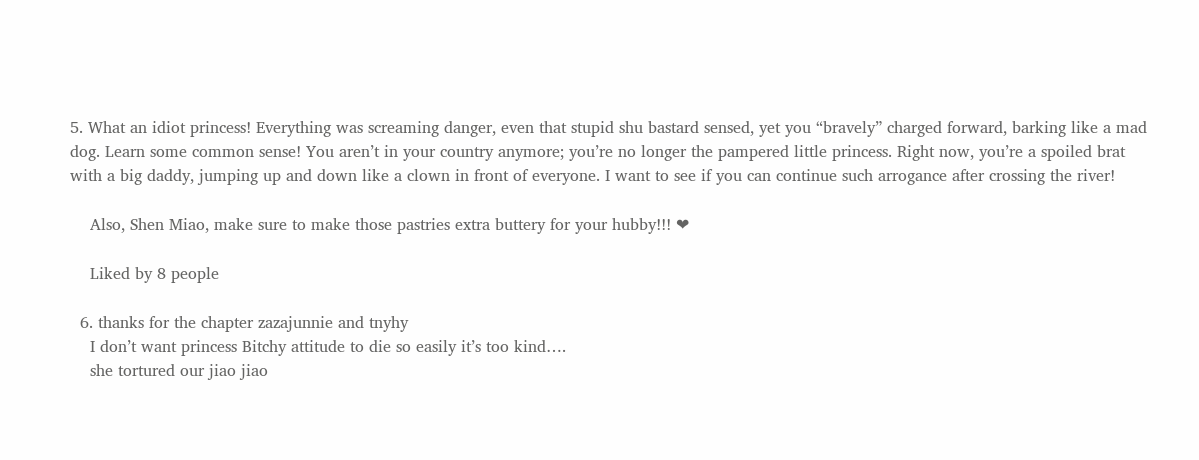5. What an idiot princess! Everything was screaming danger, even that stupid shu bastard sensed, yet you “bravely” charged forward, barking like a mad dog. Learn some common sense! You aren’t in your country anymore; you’re no longer the pampered little princess. Right now, you’re a spoiled brat with a big daddy, jumping up and down like a clown in front of everyone. I want to see if you can continue such arrogance after crossing the river!

    Also, Shen Miao, make sure to make those pastries extra buttery for your hubby!!! ❤

    Liked by 8 people

  6. thanks for the chapter zazajunnie and tnyhy
    I don’t want princess Bitchy attitude to die so easily it’s too kind….
    she tortured our jiao jiao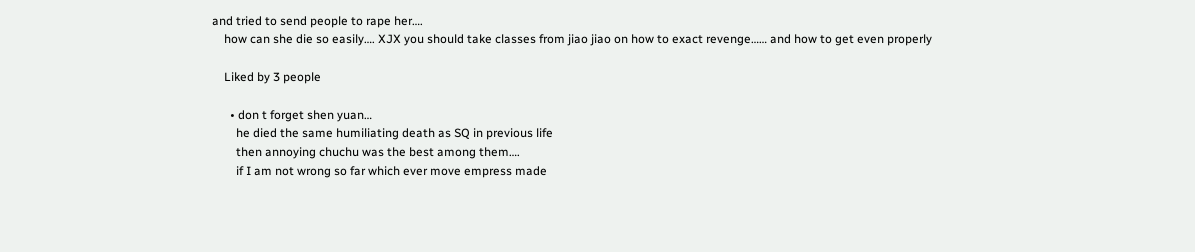and tried to send people to rape her….
    how can she die so easily…. XJX you should take classes from jiao jiao on how to exact revenge…… and how to get even properly

    Liked by 3 people

      • don t forget shen yuan…
        he died the same humiliating death as SQ in previous life
        then annoying chuchu was the best among them….
        if I am not wrong so far which ever move empress made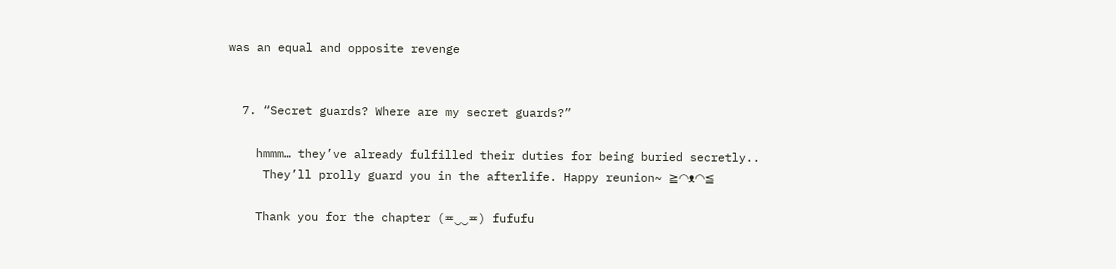was an equal and opposite revenge


  7. “Secret guards? Where are my secret guards?”

    hmmm… they’ve already fulfilled their duties for being buried secretly..
     They’ll prolly guard you in the afterlife. Happy reunion~ ≧◠ᴥ◠≦

    Thank you for the chapter (≖‿‿≖) fufufu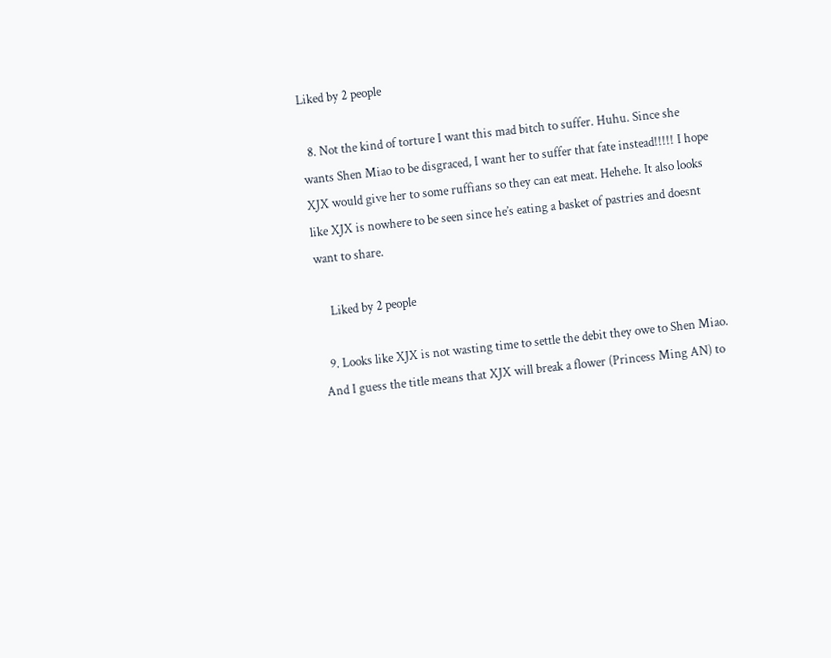Liked by 2 people

  8. Not the kind of torture I want this mad bitch to suffer. Huhu. Since she wants Shen Miao to be disgraced, I want her to suffer that fate instead!!!!! I hope XJX would give her to some ruffians so they can eat meat. Hehehe. It also looks like XJX is nowhere to be seen since he’s eating a basket of pastries and doesnt want to share.

    Liked by 2 people

  9. Looks like XJX is not wasting time to settle the debit they owe to Shen Miao. And I guess the title means that XJX will break a flower (Princess Ming AN) to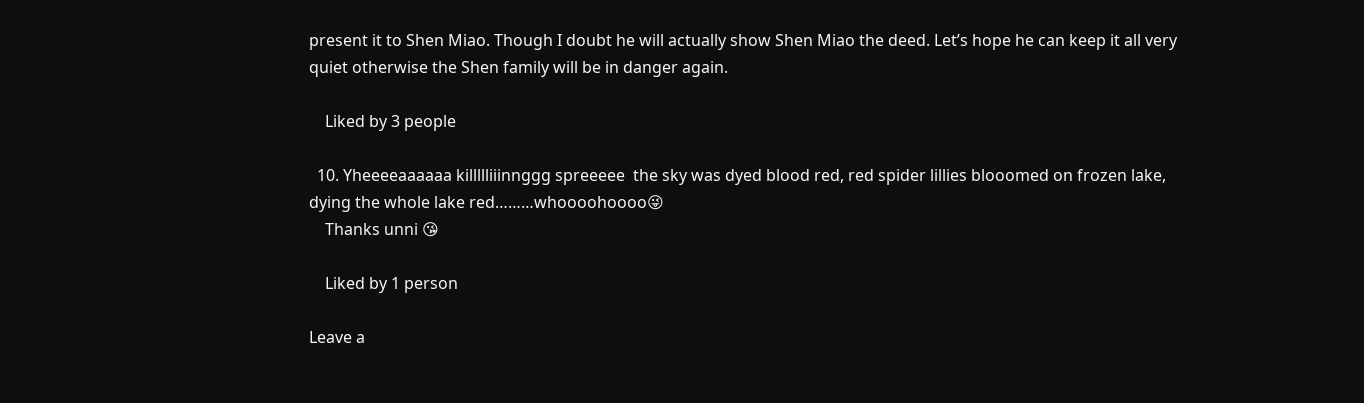present it to Shen Miao. Though I doubt he will actually show Shen Miao the deed. Let’s hope he can keep it all very quiet otherwise the Shen family will be in danger again.

    Liked by 3 people

  10. Yheeeeaaaaaa killllliiinnggg spreeeee  the sky was dyed blood red, red spider lillies blooomed on frozen lake, dying the whole lake red………whoooohoooo😜
    Thanks unni 😘

    Liked by 1 person

Leave a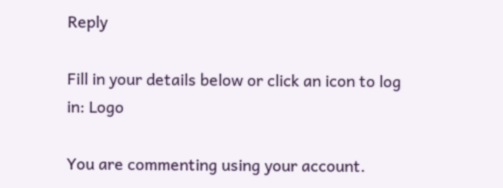Reply

Fill in your details below or click an icon to log in: Logo

You are commenting using your account.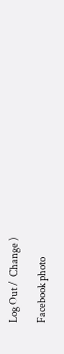Log Out /  Change )

Facebook photo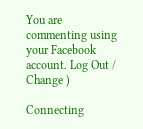You are commenting using your Facebook account. Log Out /  Change )

Connecting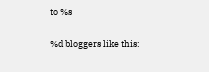to %s

%d bloggers like this: